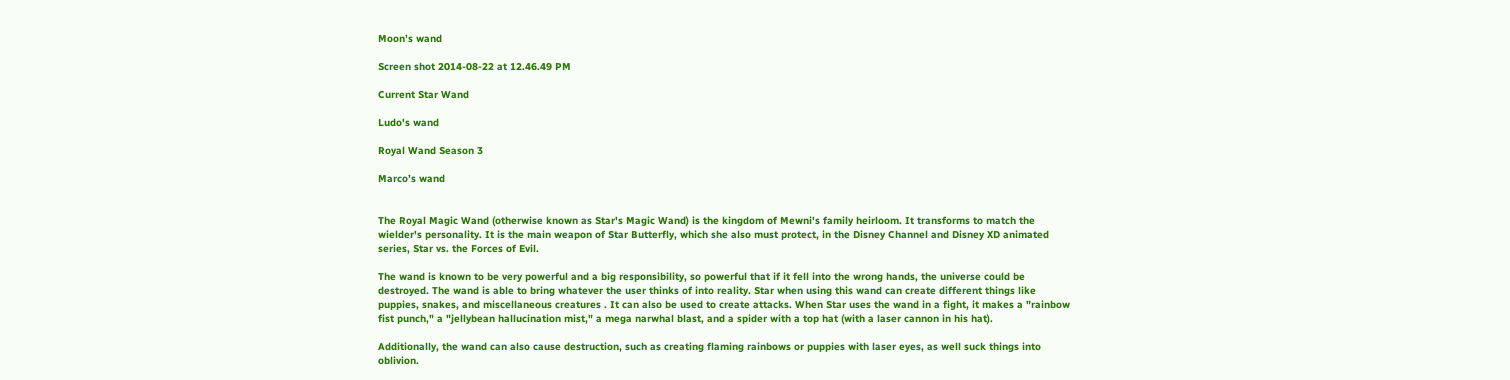Moon’s wand

Screen shot 2014-08-22 at 12.46.49 PM

Current Star Wand

Ludo's wand

Royal Wand Season 3

Marco’s wand


The Royal Magic Wand (otherwise known as Star's Magic Wand) is the kingdom of Mewni's family heirloom. It transforms to match the wielder's personality. It is the main weapon of Star Butterfly, which she also must protect, in the Disney Channel and Disney XD animated series, Star vs. the Forces of Evil.

The wand is known to be very powerful and a big responsibility, so powerful that if it fell into the wrong hands, the universe could be destroyed. The wand is able to bring whatever the user thinks of into reality. Star when using this wand can create different things like puppies, snakes, and miscellaneous creatures . It can also be used to create attacks. When Star uses the wand in a fight, it makes a "rainbow fist punch," a "jellybean hallucination mist," a mega narwhal blast, and a spider with a top hat (with a laser cannon in his hat).

Additionally, the wand can also cause destruction, such as creating flaming rainbows or puppies with laser eyes, as well suck things into oblivion.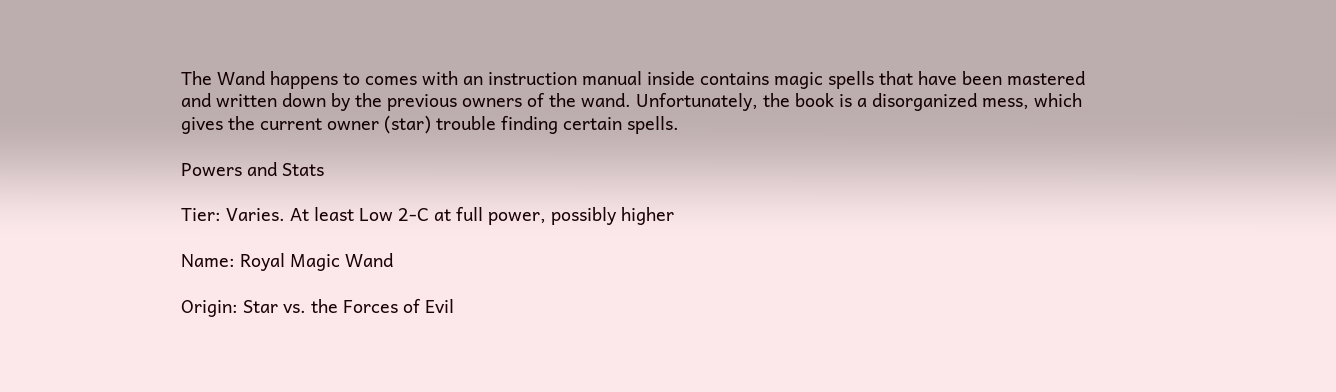The Wand happens to comes with an instruction manual inside contains magic spells that have been mastered and written down by the previous owners of the wand. Unfortunately, the book is a disorganized mess, which gives the current owner (star) trouble finding certain spells.

Powers and Stats

Tier: Varies. At least Low 2-C at full power, possibly higher

Name: Royal Magic Wand

Origin: Star vs. the Forces of Evil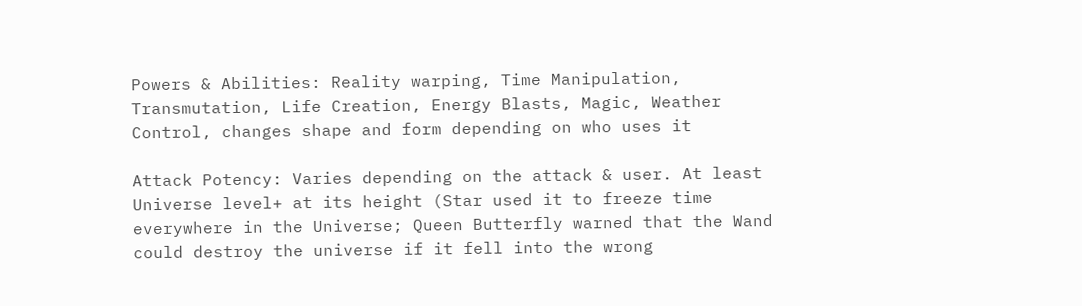Powers & Abilities: Reality warping, Time Manipulation, Transmutation, Life Creation, Energy Blasts, Magic, Weather Control, changes shape and form depending on who uses it

Attack Potency: Varies depending on the attack & user. At least Universe level+ at its height (Star used it to freeze time everywhere in the Universe; Queen Butterfly warned that the Wand could destroy the universe if it fell into the wrong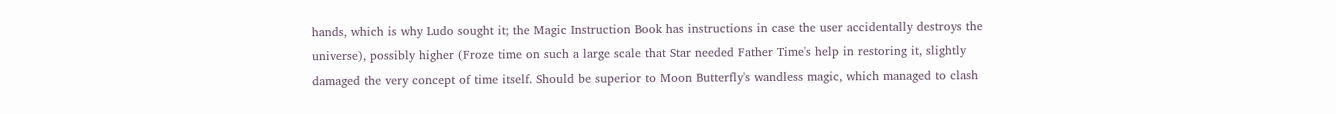hands, which is why Ludo sought it; the Magic Instruction Book has instructions in case the user accidentally destroys the universe), possibly higher (Froze time on such a large scale that Star needed Father Time's help in restoring it, slightly damaged the very concept of time itself. Should be superior to Moon Butterfly's wandless magic, which managed to clash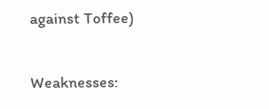against Toffee)

Weaknesses: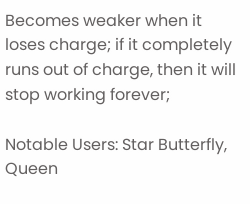Becomes weaker when it loses charge; if it completely runs out of charge, then it will stop working forever;

Notable Users: Star Butterfly, Queen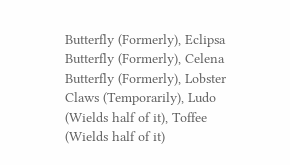Butterfly (Formerly), Eclipsa Butterfly (Formerly), Celena Butterfly (Formerly), Lobster Claws (Temporarily), Ludo (Wields half of it), Toffee (Wields half of it)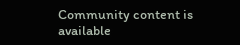Community content is available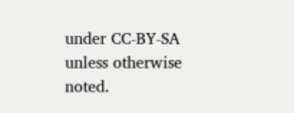under CC-BY-SA unless otherwise noted.